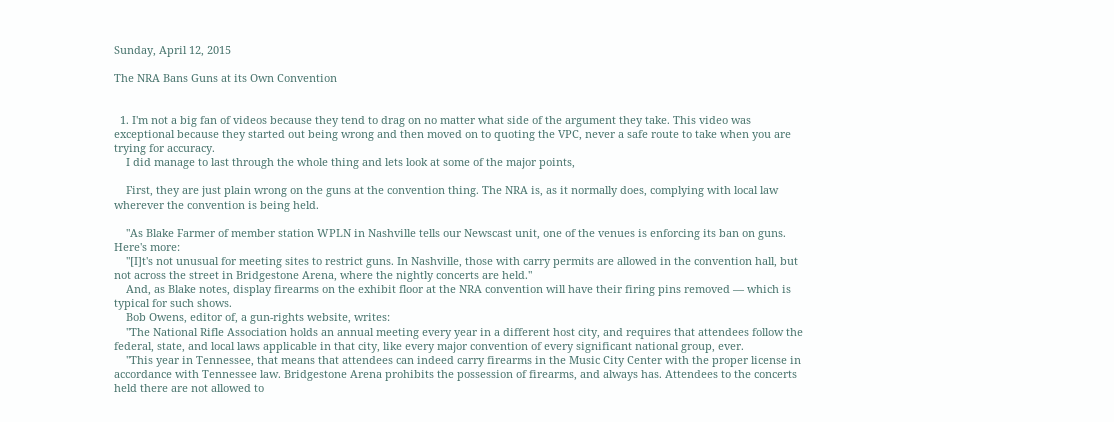Sunday, April 12, 2015

The NRA Bans Guns at its Own Convention


  1. I'm not a big fan of videos because they tend to drag on no matter what side of the argument they take. This video was exceptional because they started out being wrong and then moved on to quoting the VPC, never a safe route to take when you are trying for accuracy.
    I did manage to last through the whole thing and lets look at some of the major points,

    First, they are just plain wrong on the guns at the convention thing. The NRA is, as it normally does, complying with local law wherever the convention is being held.

    "As Blake Farmer of member station WPLN in Nashville tells our Newscast unit, one of the venues is enforcing its ban on guns. Here's more:
    "[I]t's not unusual for meeting sites to restrict guns. In Nashville, those with carry permits are allowed in the convention hall, but not across the street in Bridgestone Arena, where the nightly concerts are held."
    And, as Blake notes, display firearms on the exhibit floor at the NRA convention will have their firing pins removed — which is typical for such shows.
    Bob Owens, editor of, a gun-rights website, writes:
    "The National Rifle Association holds an annual meeting every year in a different host city, and requires that attendees follow the federal, state, and local laws applicable in that city, like every major convention of every significant national group, ever.
    "This year in Tennessee, that means that attendees can indeed carry firearms in the Music City Center with the proper license in accordance with Tennessee law. Bridgestone Arena prohibits the possession of firearms, and always has. Attendees to the concerts held there are not allowed to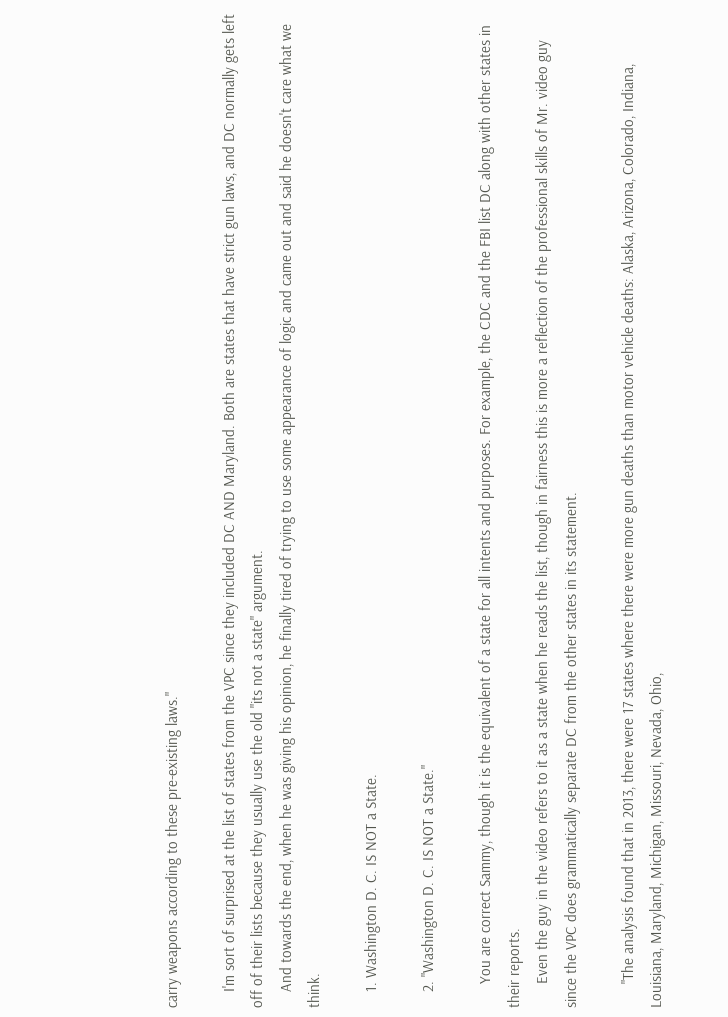carry weapons according to these pre-existing laws."

    I'm sort of surprised at the list of states from the VPC since they included DC AND Maryland. Both are states that have strict gun laws, and DC normally gets left off of their lists because they usually use the old "its not a state" argument.
    And towards the end, when he was giving his opinion, he finally tired of trying to use some appearance of logic and came out and said he doesn't care what we think.

    1. Washington D. C. IS NOT a State.

    2. "Washington D. C. IS NOT a State."

      You are correct Sammy, though it is the equivalent of a state for all intents and purposes. For example, the CDC and the FBI list DC along with other states in their reports.
      Even the guy in the video refers to it as a state when he reads the list, though in fairness this is more a reflection of the professional skills of Mr. video guy since the VPC does grammatically separate DC from the other states in its statement.

      "The analysis found that in 2013, there were 17 states where there were more gun deaths than motor vehicle deaths: Alaska, Arizona, Colorado, Indiana, Louisiana, Maryland, Michigan, Missouri, Nevada, Ohio,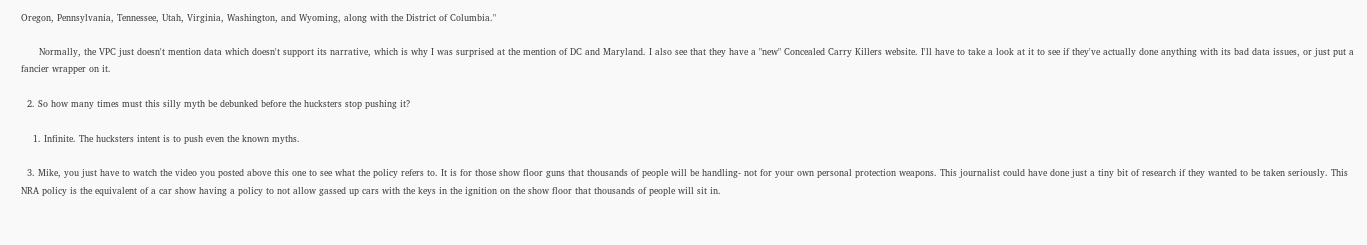Oregon, Pennsylvania, Tennessee, Utah, Virginia, Washington, and Wyoming, along with the District of Columbia."

      Normally, the VPC just doesn't mention data which doesn't support its narrative, which is why I was surprised at the mention of DC and Maryland. I also see that they have a "new" Concealed Carry Killers website. I'll have to take a look at it to see if they've actually done anything with its bad data issues, or just put a fancier wrapper on it.

  2. So how many times must this silly myth be debunked before the hucksters stop pushing it?

    1. Infinite. The hucksters intent is to push even the known myths.

  3. Mike, you just have to watch the video you posted above this one to see what the policy refers to. It is for those show floor guns that thousands of people will be handling- not for your own personal protection weapons. This journalist could have done just a tiny bit of research if they wanted to be taken seriously. This NRA policy is the equivalent of a car show having a policy to not allow gassed up cars with the keys in the ignition on the show floor that thousands of people will sit in.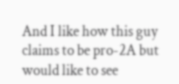And I like how this guy claims to be pro-2A but would like to see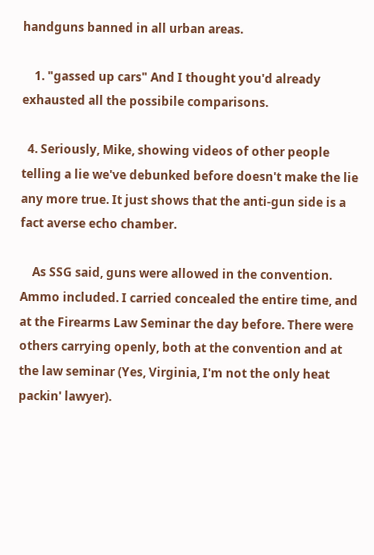handguns banned in all urban areas.

    1. "gassed up cars" And I thought you'd already exhausted all the possibile comparisons.

  4. Seriously, Mike, showing videos of other people telling a lie we've debunked before doesn't make the lie any more true. It just shows that the anti-gun side is a fact averse echo chamber.

    As SSG said, guns were allowed in the convention. Ammo included. I carried concealed the entire time, and at the Firearms Law Seminar the day before. There were others carrying openly, both at the convention and at the law seminar (Yes, Virginia, I'm not the only heat packin' lawyer).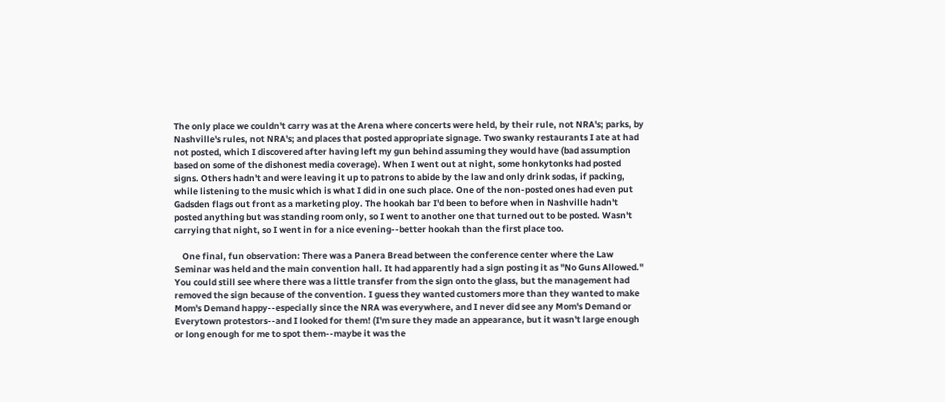The only place we couldn't carry was at the Arena where concerts were held, by their rule, not NRA's; parks, by Nashville's rules, not NRA's; and places that posted appropriate signage. Two swanky restaurants I ate at had not posted, which I discovered after having left my gun behind assuming they would have (bad assumption based on some of the dishonest media coverage). When I went out at night, some honkytonks had posted signs. Others hadn't and were leaving it up to patrons to abide by the law and only drink sodas, if packing, while listening to the music which is what I did in one such place. One of the non-posted ones had even put Gadsden flags out front as a marketing ploy. The hookah bar I'd been to before when in Nashville hadn't posted anything but was standing room only, so I went to another one that turned out to be posted. Wasn't carrying that night, so I went in for a nice evening--better hookah than the first place too.

    One final, fun observation: There was a Panera Bread between the conference center where the Law Seminar was held and the main convention hall. It had apparently had a sign posting it as "No Guns Allowed." You could still see where there was a little transfer from the sign onto the glass, but the management had removed the sign because of the convention. I guess they wanted customers more than they wanted to make Mom's Demand happy--especially since the NRA was everywhere, and I never did see any Mom's Demand or Everytown protestors--and I looked for them! (I'm sure they made an appearance, but it wasn't large enough or long enough for me to spot them--maybe it was the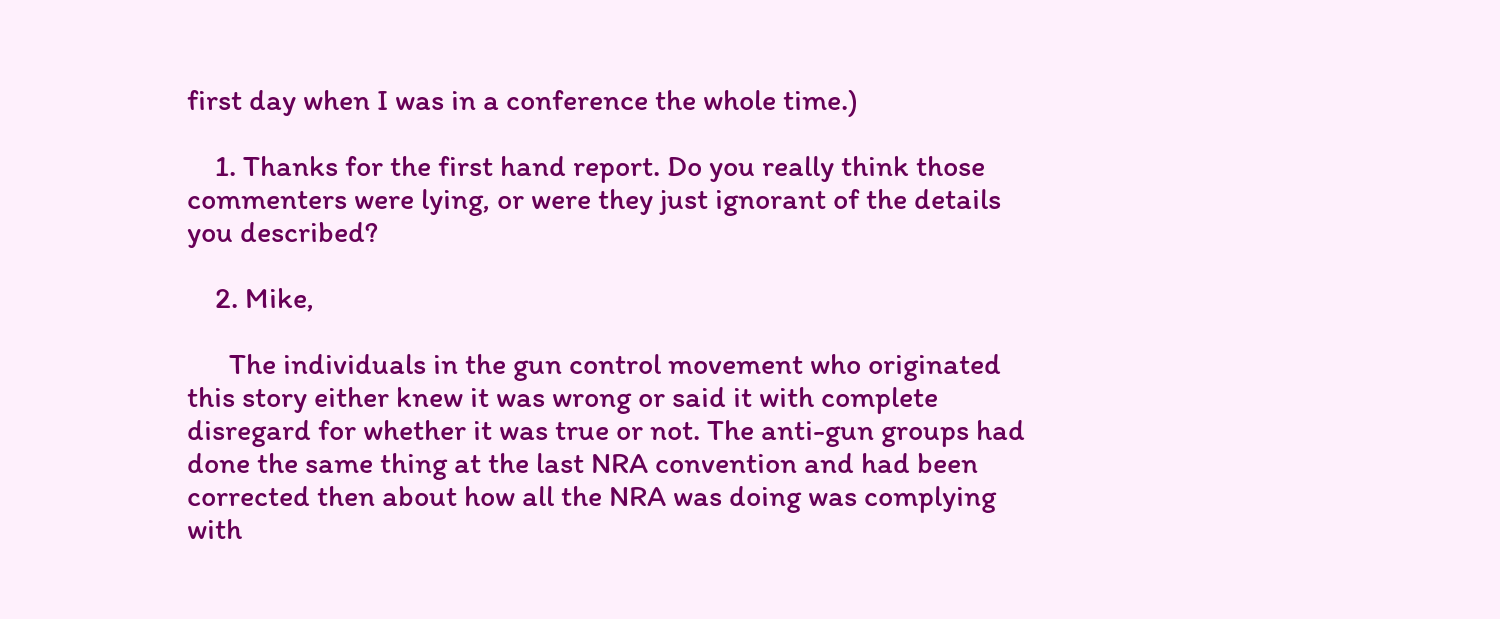first day when I was in a conference the whole time.)

    1. Thanks for the first hand report. Do you really think those commenters were lying, or were they just ignorant of the details you described?

    2. Mike,

      The individuals in the gun control movement who originated this story either knew it was wrong or said it with complete disregard for whether it was true or not. The anti-gun groups had done the same thing at the last NRA convention and had been corrected then about how all the NRA was doing was complying with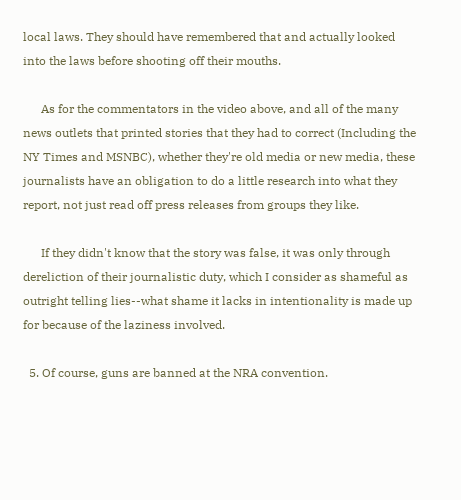local laws. They should have remembered that and actually looked into the laws before shooting off their mouths.

      As for the commentators in the video above, and all of the many news outlets that printed stories that they had to correct (Including the NY Times and MSNBC), whether they're old media or new media, these journalists have an obligation to do a little research into what they report, not just read off press releases from groups they like.

      If they didn't know that the story was false, it was only through dereliction of their journalistic duty, which I consider as shameful as outright telling lies--what shame it lacks in intentionality is made up for because of the laziness involved.

  5. Of course, guns are banned at the NRA convention.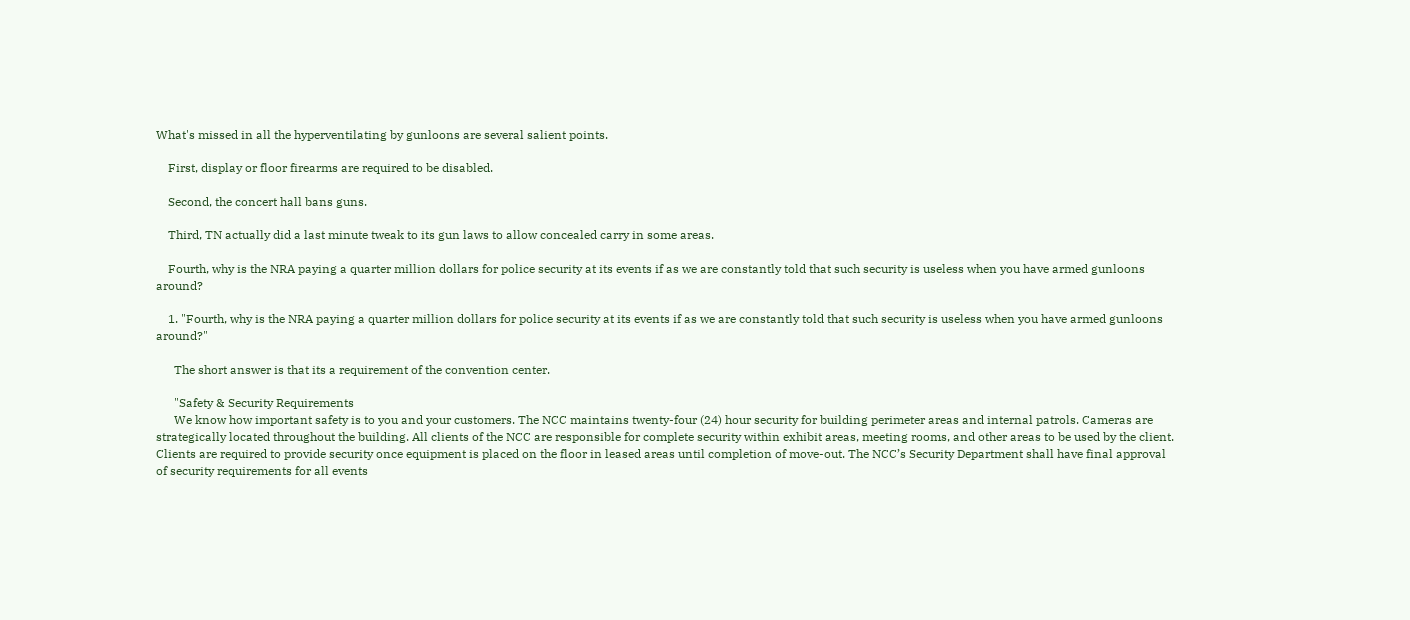What's missed in all the hyperventilating by gunloons are several salient points.

    First, display or floor firearms are required to be disabled.

    Second, the concert hall bans guns.

    Third, TN actually did a last minute tweak to its gun laws to allow concealed carry in some areas.

    Fourth, why is the NRA paying a quarter million dollars for police security at its events if as we are constantly told that such security is useless when you have armed gunloons around?

    1. "Fourth, why is the NRA paying a quarter million dollars for police security at its events if as we are constantly told that such security is useless when you have armed gunloons around?"

      The short answer is that its a requirement of the convention center.

      "Safety & Security Requirements
      We know how important safety is to you and your customers. The NCC maintains twenty-four (24) hour security for building perimeter areas and internal patrols. Cameras are strategically located throughout the building. All clients of the NCC are responsible for complete security within exhibit areas, meeting rooms, and other areas to be used by the client. Clients are required to provide security once equipment is placed on the floor in leased areas until completion of move-out. The NCC’s Security Department shall have final approval of security requirements for all events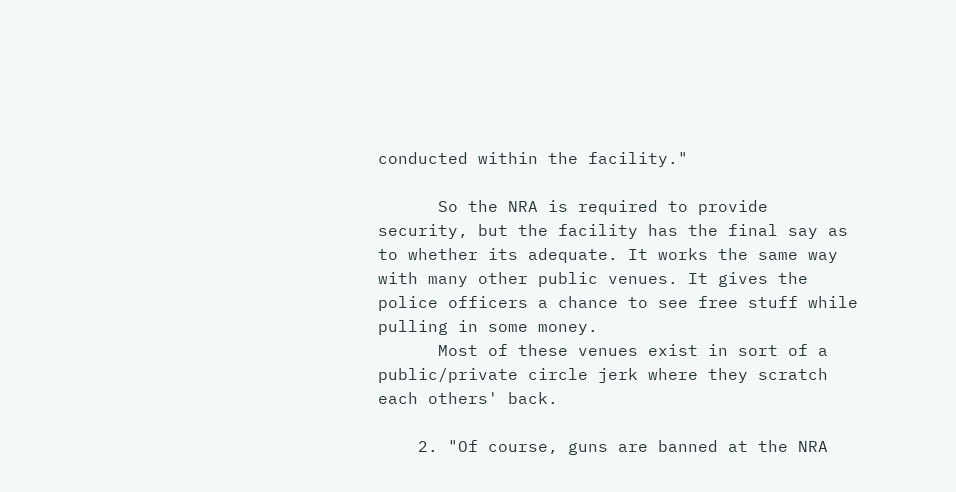conducted within the facility."

      So the NRA is required to provide security, but the facility has the final say as to whether its adequate. It works the same way with many other public venues. It gives the police officers a chance to see free stuff while pulling in some money.
      Most of these venues exist in sort of a public/private circle jerk where they scratch each others' back.

    2. "Of course, guns are banned at the NRA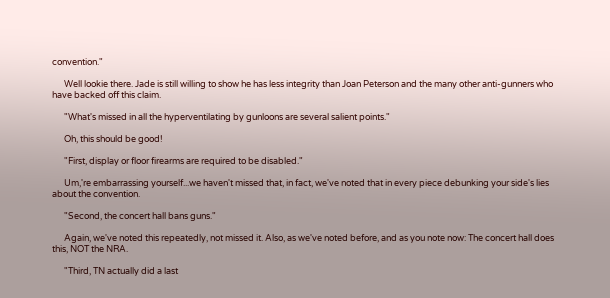convention."

      Well lookie there. Jade is still willing to show he has less integrity than Joan Peterson and the many other anti-gunners who have backed off this claim.

      "What's missed in all the hyperventilating by gunloons are several salient points."

      Oh, this should be good!

      "First, display or floor firearms are required to be disabled."

      Um,'re embarrassing yourself...we haven't missed that, in fact, we've noted that in every piece debunking your side's lies about the convention.

      "Second, the concert hall bans guns."

      Again, we've noted this repeatedly, not missed it. Also, as we've noted before, and as you note now: The concert hall does this, NOT the NRA.

      "Third, TN actually did a last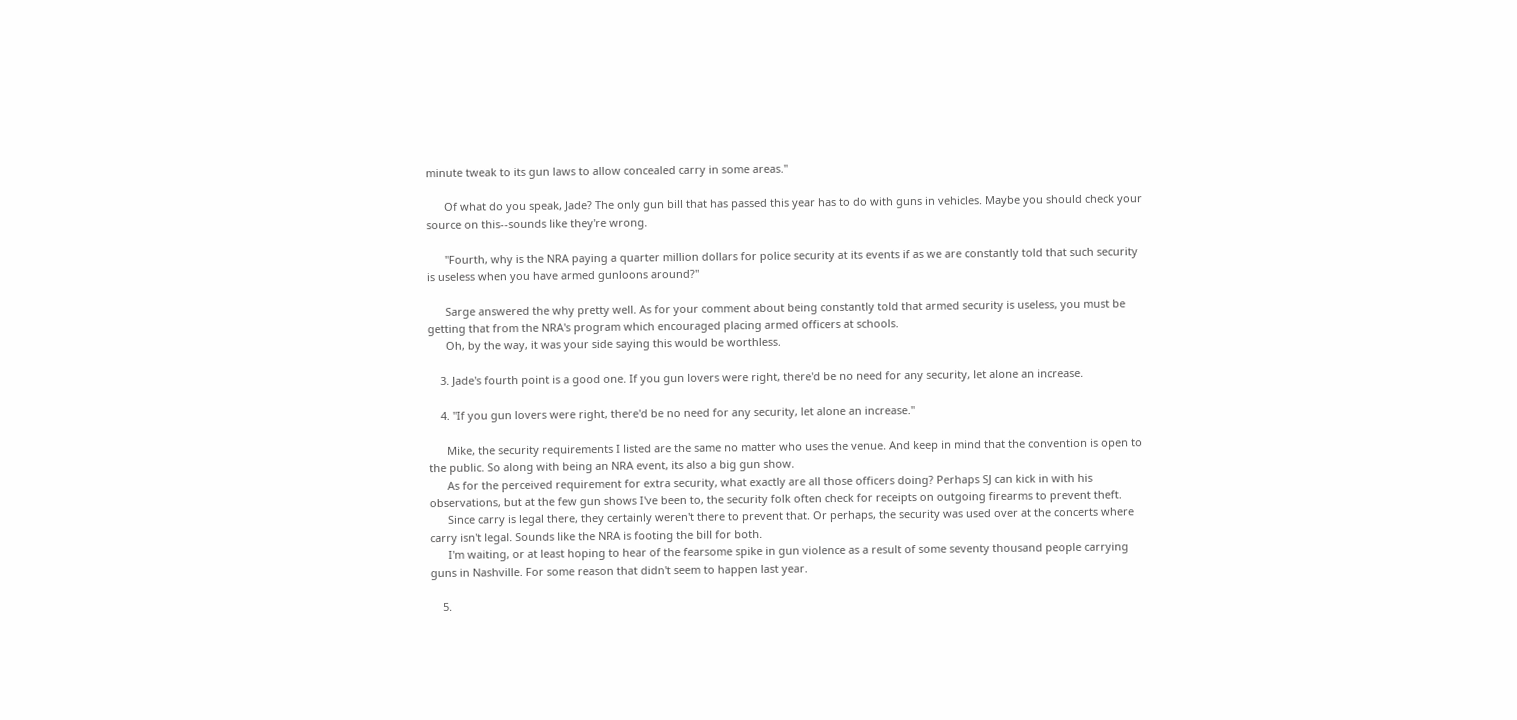minute tweak to its gun laws to allow concealed carry in some areas."

      Of what do you speak, Jade? The only gun bill that has passed this year has to do with guns in vehicles. Maybe you should check your source on this--sounds like they're wrong.

      "Fourth, why is the NRA paying a quarter million dollars for police security at its events if as we are constantly told that such security is useless when you have armed gunloons around?"

      Sarge answered the why pretty well. As for your comment about being constantly told that armed security is useless, you must be getting that from the NRA's program which encouraged placing armed officers at schools.
      Oh, by the way, it was your side saying this would be worthless.

    3. Jade's fourth point is a good one. If you gun lovers were right, there'd be no need for any security, let alone an increase.

    4. "If you gun lovers were right, there'd be no need for any security, let alone an increase."

      Mike, the security requirements I listed are the same no matter who uses the venue. And keep in mind that the convention is open to the public. So along with being an NRA event, its also a big gun show.
      As for the perceived requirement for extra security, what exactly are all those officers doing? Perhaps SJ can kick in with his observations, but at the few gun shows I've been to, the security folk often check for receipts on outgoing firearms to prevent theft.
      Since carry is legal there, they certainly weren't there to prevent that. Or perhaps, the security was used over at the concerts where carry isn't legal. Sounds like the NRA is footing the bill for both.
      I'm waiting, or at least hoping to hear of the fearsome spike in gun violence as a result of some seventy thousand people carrying guns in Nashville. For some reason that didn't seem to happen last year.

    5.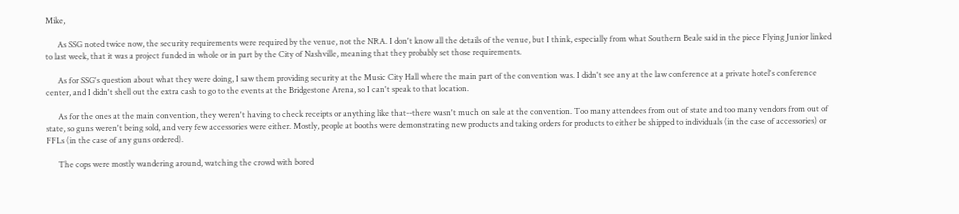Mike,

      As SSG noted twice now, the security requirements were required by the venue, not the NRA. I don't know all the details of the venue, but I think, especially from what Southern Beale said in the piece Flying Junior linked to last week, that it was a project funded in whole or in part by the City of Nashville, meaning that they probably set those requirements.

      As for SSG's question about what they were doing, I saw them providing security at the Music City Hall where the main part of the convention was. I didn't see any at the law conference at a private hotel's conference center, and I didn't shell out the extra cash to go to the events at the Bridgestone Arena, so I can't speak to that location.

      As for the ones at the main convention, they weren't having to check receipts or anything like that--there wasn't much on sale at the convention. Too many attendees from out of state and too many vendors from out of state, so guns weren't being sold, and very few accessories were either. Mostly, people at booths were demonstrating new products and taking orders for products to either be shipped to individuals (in the case of accessories) or FFLs (in the case of any guns ordered).

      The cops were mostly wandering around, watching the crowd with bored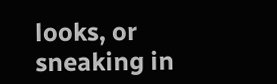looks, or sneaking in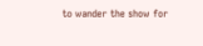to wander the show for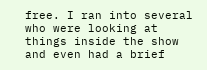free. I ran into several who were looking at things inside the show and even had a brief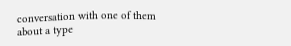conversation with one of them about a type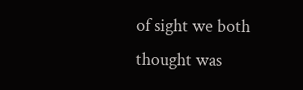of sight we both thought was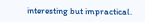interesting but impractical.